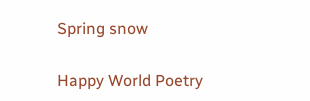Spring snow

Happy World Poetry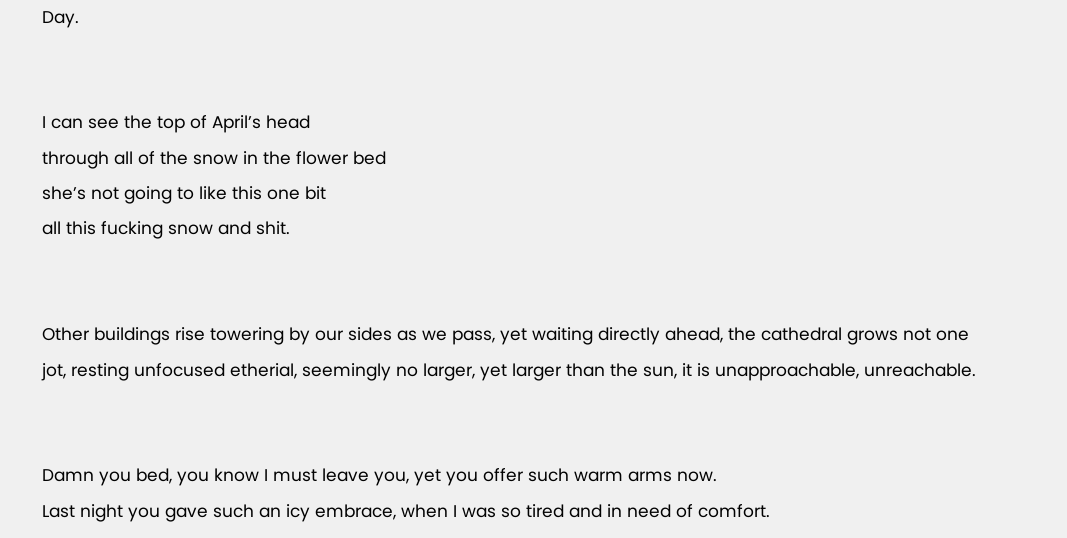Day.


I can see the top of April’s head
through all of the snow in the flower bed
she’s not going to like this one bit
all this fucking snow and shit.


Other buildings rise towering by our sides as we pass, yet waiting directly ahead, the cathedral grows not one jot, resting unfocused etherial, seemingly no larger, yet larger than the sun, it is unapproachable, unreachable.


Damn you bed, you know I must leave you, yet you offer such warm arms now.
Last night you gave such an icy embrace, when I was so tired and in need of comfort.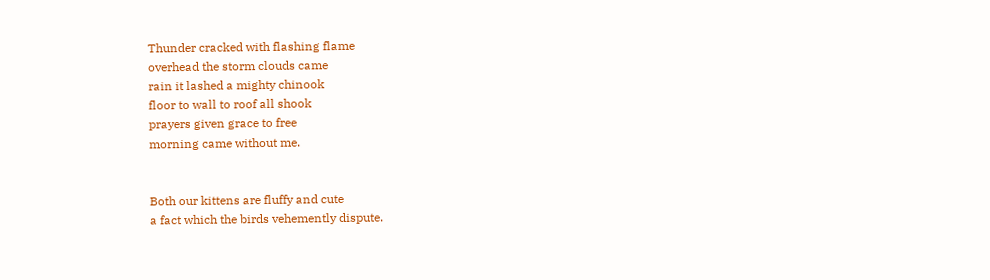Thunder cracked with flashing flame
overhead the storm clouds came
rain it lashed a mighty chinook
floor to wall to roof all shook
prayers given grace to free
morning came without me.


Both our kittens are fluffy and cute
a fact which the birds vehemently dispute.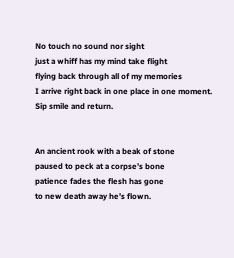No touch no sound nor sight
just a whiff has my mind take flight
flying back through all of my memories
I arrive right back in one place in one moment.
Sip smile and return.


An ancient rook with a beak of stone
paused to peck at a corpse’s bone
patience fades the flesh has gone
to new death away he’s flown.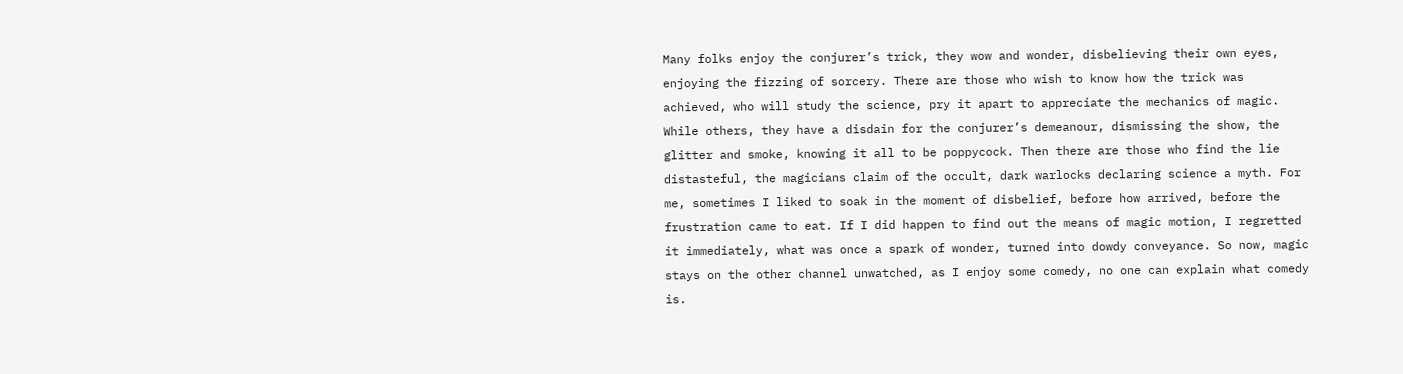Many folks enjoy the conjurer’s trick, they wow and wonder, disbelieving their own eyes, enjoying the fizzing of sorcery. There are those who wish to know how the trick was achieved, who will study the science, pry it apart to appreciate the mechanics of magic. While others, they have a disdain for the conjurer’s demeanour, dismissing the show, the glitter and smoke, knowing it all to be poppycock. Then there are those who find the lie distasteful, the magicians claim of the occult, dark warlocks declaring science a myth. For me, sometimes I liked to soak in the moment of disbelief, before how arrived, before the frustration came to eat. If I did happen to find out the means of magic motion, I regretted it immediately, what was once a spark of wonder, turned into dowdy conveyance. So now, magic stays on the other channel unwatched, as I enjoy some comedy, no one can explain what comedy is.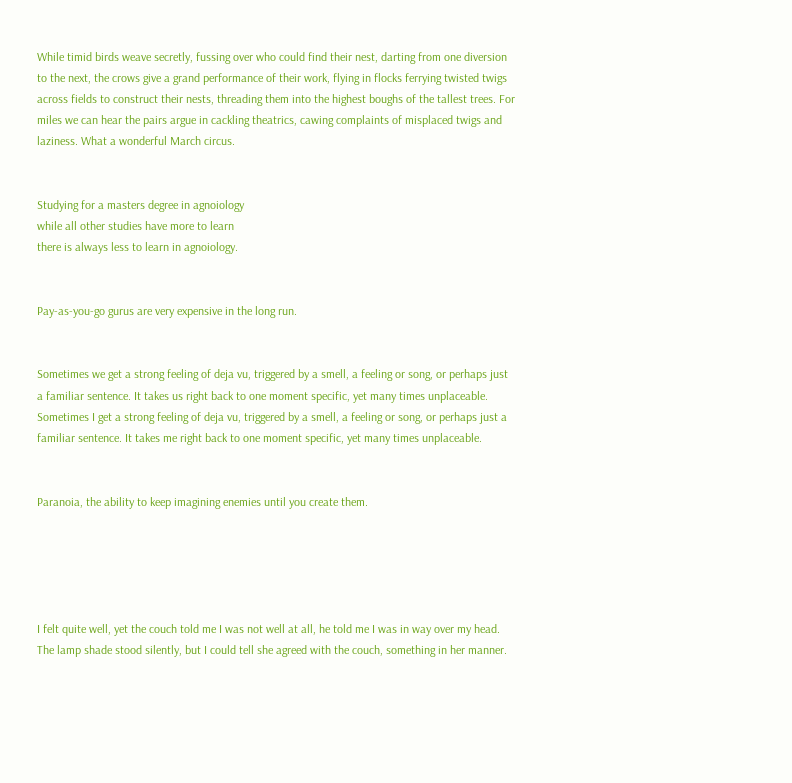While timid birds weave secretly, fussing over who could find their nest, darting from one diversion to the next, the crows give a grand performance of their work, flying in flocks ferrying twisted twigs across fields to construct their nests, threading them into the highest boughs of the tallest trees. For miles we can hear the pairs argue in cackling theatrics, cawing complaints of misplaced twigs and laziness. What a wonderful March circus.


Studying for a masters degree in agnoiology
while all other studies have more to learn
there is always less to learn in agnoiology.


Pay-as-you-go gurus are very expensive in the long run.


Sometimes we get a strong feeling of deja vu, triggered by a smell, a feeling or song, or perhaps just a familiar sentence. It takes us right back to one moment specific, yet many times unplaceable. Sometimes I get a strong feeling of deja vu, triggered by a smell, a feeling or song, or perhaps just a familiar sentence. It takes me right back to one moment specific, yet many times unplaceable.


Paranoia, the ability to keep imagining enemies until you create them.





I felt quite well, yet the couch told me I was not well at all, he told me I was in way over my head. The lamp shade stood silently, but I could tell she agreed with the couch, something in her manner.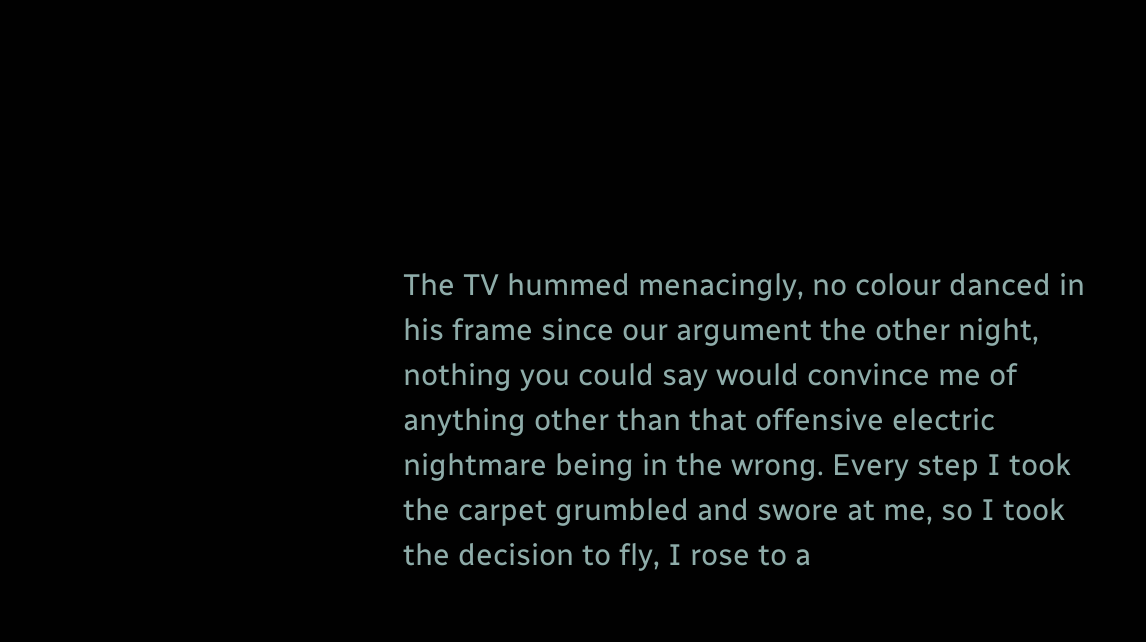The TV hummed menacingly, no colour danced in his frame since our argument the other night, nothing you could say would convince me of anything other than that offensive electric nightmare being in the wrong. Every step I took the carpet grumbled and swore at me, so I took the decision to fly, I rose to a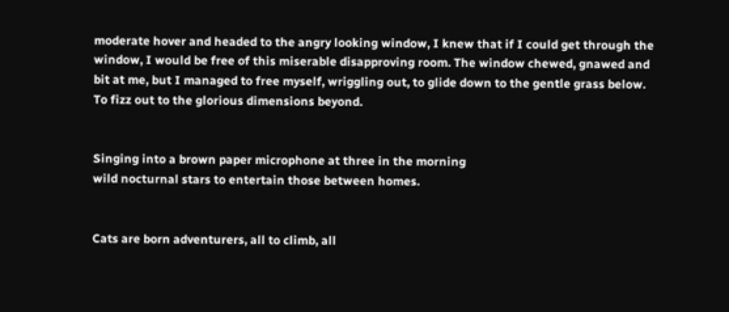moderate hover and headed to the angry looking window, I knew that if I could get through the window, I would be free of this miserable disapproving room. The window chewed, gnawed and bit at me, but I managed to free myself, wriggling out, to glide down to the gentle grass below. To fizz out to the glorious dimensions beyond.


Singing into a brown paper microphone at three in the morning
wild nocturnal stars to entertain those between homes.


Cats are born adventurers, all to climb, all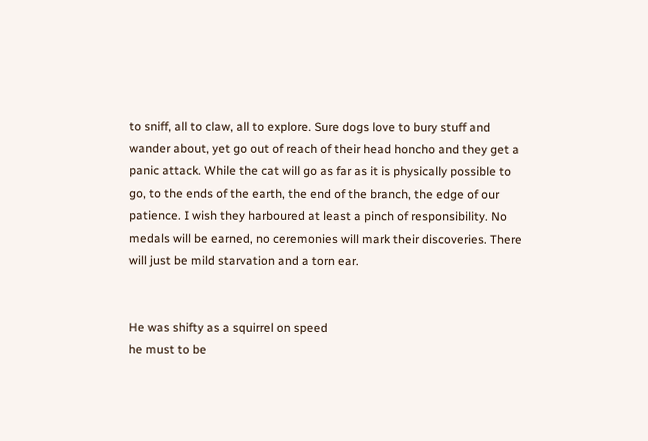to sniff, all to claw, all to explore. Sure dogs love to bury stuff and wander about, yet go out of reach of their head honcho and they get a panic attack. While the cat will go as far as it is physically possible to go, to the ends of the earth, the end of the branch, the edge of our patience. I wish they harboured at least a pinch of responsibility. No medals will be earned, no ceremonies will mark their discoveries. There will just be mild starvation and a torn ear.


He was shifty as a squirrel on speed
he must to be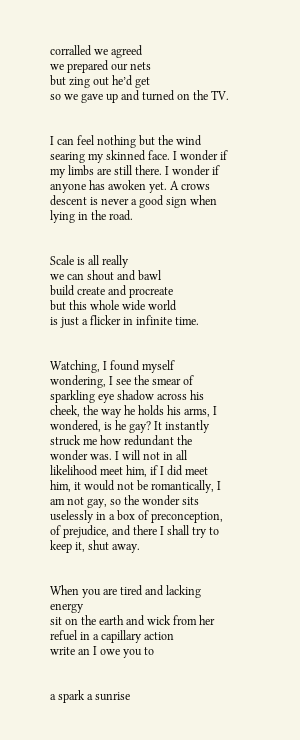corralled we agreed
we prepared our nets
but zing out he’d get
so we gave up and turned on the TV.


I can feel nothing but the wind searing my skinned face. I wonder if my limbs are still there. I wonder if anyone has awoken yet. A crows descent is never a good sign when lying in the road.


Scale is all really
we can shout and bawl
build create and procreate
but this whole wide world
is just a flicker in infinite time.


Watching, I found myself wondering, I see the smear of sparkling eye shadow across his cheek, the way he holds his arms, I wondered, is he gay? It instantly struck me how redundant the wonder was. I will not in all likelihood meet him, if I did meet him, it would not be romantically, I am not gay, so the wonder sits uselessly in a box of preconception, of prejudice, and there I shall try to keep it, shut away.


When you are tired and lacking energy
sit on the earth and wick from her
refuel in a capillary action
write an I owe you to


a spark a sunrise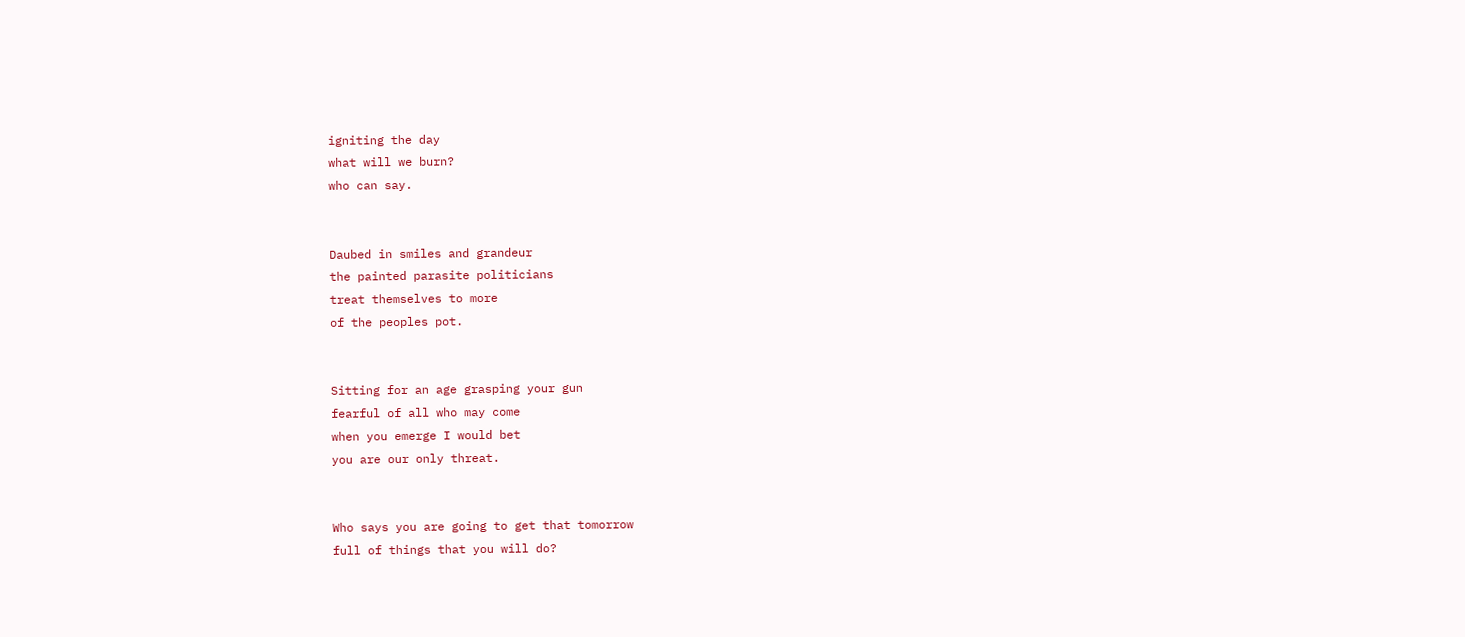igniting the day
what will we burn?
who can say.


Daubed in smiles and grandeur
the painted parasite politicians
treat themselves to more
of the peoples pot.


Sitting for an age grasping your gun
fearful of all who may come
when you emerge I would bet
you are our only threat.


Who says you are going to get that tomorrow
full of things that you will do?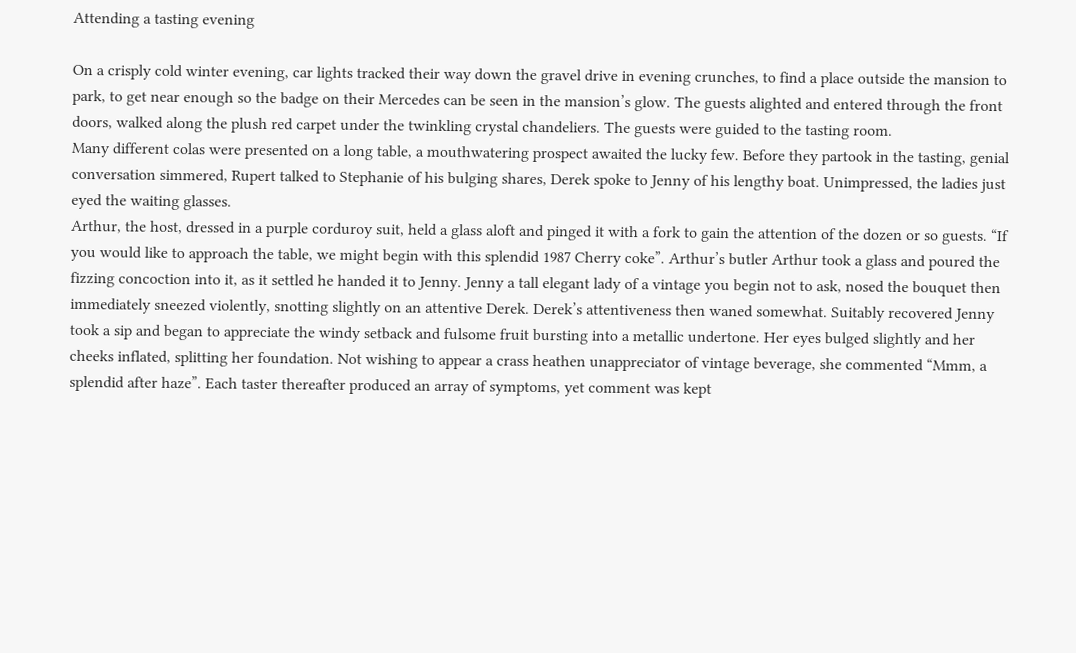Attending a tasting evening

On a crisply cold winter evening, car lights tracked their way down the gravel drive in evening crunches, to find a place outside the mansion to park, to get near enough so the badge on their Mercedes can be seen in the mansion’s glow. The guests alighted and entered through the front doors, walked along the plush red carpet under the twinkling crystal chandeliers. The guests were guided to the tasting room.
Many different colas were presented on a long table, a mouthwatering prospect awaited the lucky few. Before they partook in the tasting, genial conversation simmered, Rupert talked to Stephanie of his bulging shares, Derek spoke to Jenny of his lengthy boat. Unimpressed, the ladies just eyed the waiting glasses.
Arthur, the host, dressed in a purple corduroy suit, held a glass aloft and pinged it with a fork to gain the attention of the dozen or so guests. “If you would like to approach the table, we might begin with this splendid 1987 Cherry coke”. Arthur’s butler Arthur took a glass and poured the fizzing concoction into it, as it settled he handed it to Jenny. Jenny a tall elegant lady of a vintage you begin not to ask, nosed the bouquet then immediately sneezed violently, snotting slightly on an attentive Derek. Derek’s attentiveness then waned somewhat. Suitably recovered Jenny took a sip and began to appreciate the windy setback and fulsome fruit bursting into a metallic undertone. Her eyes bulged slightly and her cheeks inflated, splitting her foundation. Not wishing to appear a crass heathen unappreciator of vintage beverage, she commented “Mmm, a splendid after haze”. Each taster thereafter produced an array of symptoms, yet comment was kept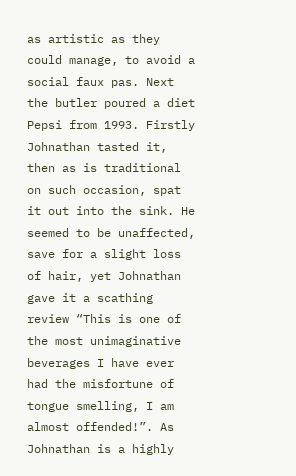as artistic as they could manage, to avoid a social faux pas. Next the butler poured a diet Pepsi from 1993. Firstly Johnathan tasted it, then as is traditional on such occasion, spat it out into the sink. He seemed to be unaffected, save for a slight loss of hair, yet Johnathan gave it a scathing review “This is one of the most unimaginative beverages I have ever had the misfortune of tongue smelling, I am almost offended!”. As Johnathan is a highly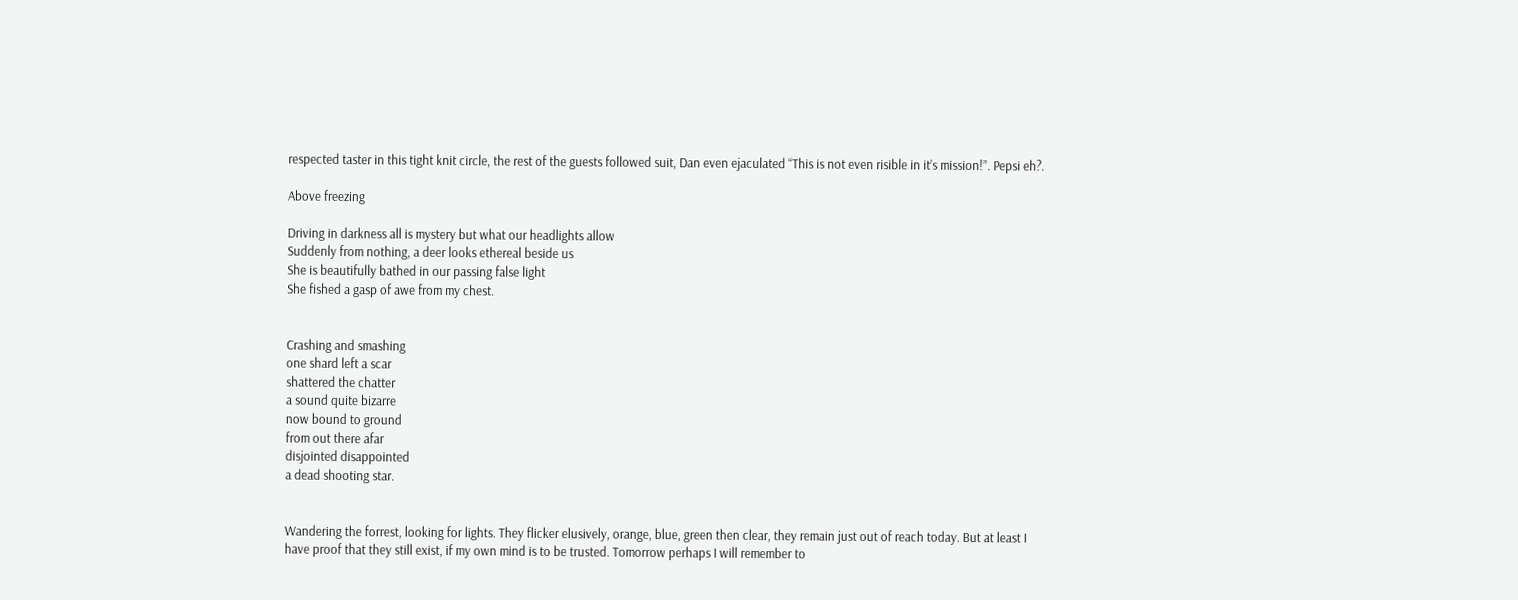respected taster in this tight knit circle, the rest of the guests followed suit, Dan even ejaculated “This is not even risible in it’s mission!”. Pepsi eh?.

Above freezing

Driving in darkness all is mystery but what our headlights allow
Suddenly from nothing, a deer looks ethereal beside us
She is beautifully bathed in our passing false light
She fished a gasp of awe from my chest.


Crashing and smashing
one shard left a scar
shattered the chatter
a sound quite bizarre
now bound to ground
from out there afar
disjointed disappointed
a dead shooting star.


Wandering the forrest, looking for lights. They flicker elusively, orange, blue, green then clear, they remain just out of reach today. But at least I have proof that they still exist, if my own mind is to be trusted. Tomorrow perhaps I will remember to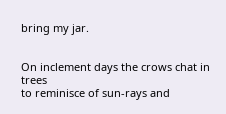bring my jar.


On inclement days the crows chat in trees
to reminisce of sun-rays and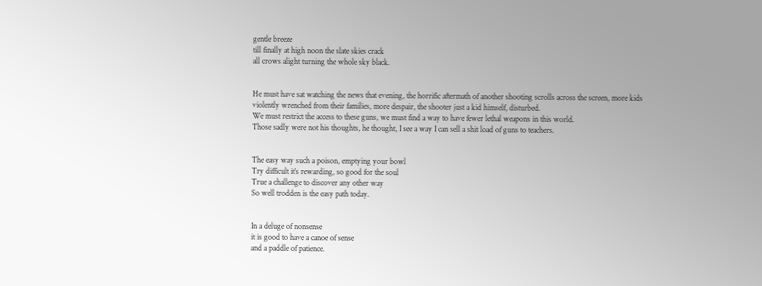gentle breeze
till finally at high noon the slate skies crack
all crows alight turning the whole sky black.


He must have sat watching the news that evening, the horrific aftermath of another shooting scrolls across the screen, more kids violently wrenched from their families, more despair, the shooter just a kid himself, disturbed.
We must restrict the access to these guns, we must find a way to have fewer lethal weapons in this world.
Those sadly were not his thoughts, he thought, I see a way I can sell a shit load of guns to teachers.


The easy way such a poison, emptying your bowl
Try difficult it’s rewarding, so good for the soul
True a challenge to discover any other way
So well trodden is the easy path today.


In a deluge of nonsense
it is good to have a canoe of sense
and a paddle of patience.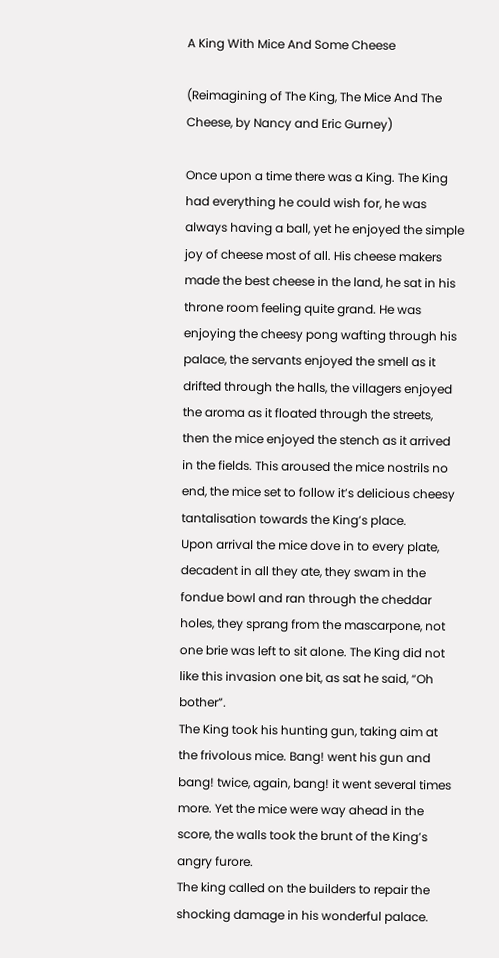A King With Mice And Some Cheese

(Reimagining of The King, The Mice And The Cheese, by Nancy and Eric Gurney)

Once upon a time there was a King. The King had everything he could wish for, he was always having a ball, yet he enjoyed the simple joy of cheese most of all. His cheese makers made the best cheese in the land, he sat in his throne room feeling quite grand. He was enjoying the cheesy pong wafting through his palace, the servants enjoyed the smell as it drifted through the halls, the villagers enjoyed the aroma as it floated through the streets, then the mice enjoyed the stench as it arrived in the fields. This aroused the mice nostrils no end, the mice set to follow it’s delicious cheesy tantalisation towards the King’s place.
Upon arrival the mice dove in to every plate, decadent in all they ate, they swam in the fondue bowl and ran through the cheddar holes, they sprang from the mascarpone, not one brie was left to sit alone. The King did not like this invasion one bit, as sat he said, “Oh bother”.
The King took his hunting gun, taking aim at the frivolous mice. Bang! went his gun and bang! twice, again, bang! it went several times more. Yet the mice were way ahead in the score, the walls took the brunt of the King’s angry furore.
The king called on the builders to repair the shocking damage in his wonderful palace.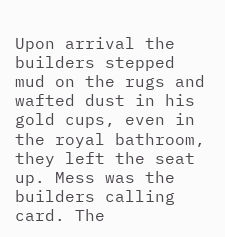Upon arrival the builders stepped mud on the rugs and wafted dust in his gold cups, even in the royal bathroom, they left the seat up. Mess was the builders calling card. The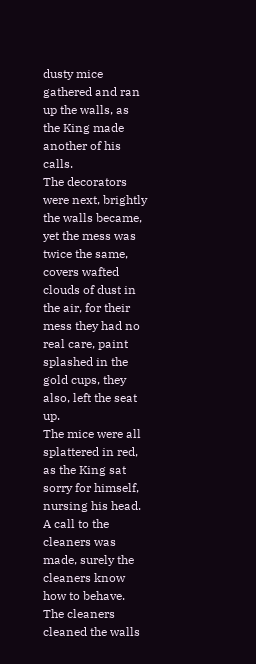dusty mice gathered and ran up the walls, as the King made another of his calls.
The decorators were next, brightly the walls became, yet the mess was twice the same, covers wafted clouds of dust in the air, for their mess they had no real care, paint splashed in the gold cups, they also, left the seat up.
The mice were all splattered in red, as the King sat sorry for himself, nursing his head.
A call to the cleaners was made, surely the cleaners know how to behave. The cleaners cleaned the walls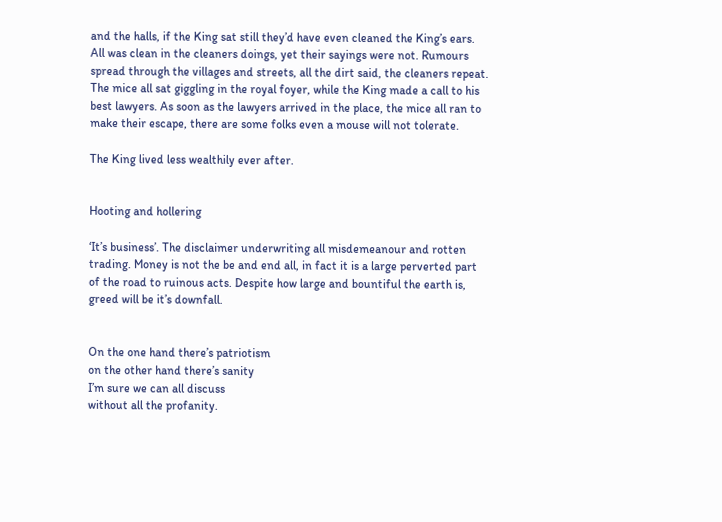and the halls, if the King sat still they’d have even cleaned the King’s ears. All was clean in the cleaners doings, yet their sayings were not. Rumours spread through the villages and streets, all the dirt said, the cleaners repeat. The mice all sat giggling in the royal foyer, while the King made a call to his best lawyers. As soon as the lawyers arrived in the place, the mice all ran to make their escape, there are some folks even a mouse will not tolerate.

The King lived less wealthily ever after.


Hooting and hollering

‘It’s business’. The disclaimer underwriting all misdemeanour and rotten trading. Money is not the be and end all, in fact it is a large perverted part of the road to ruinous acts. Despite how large and bountiful the earth is, greed will be it’s downfall.


On the one hand there’s patriotism
on the other hand there’s sanity
I’m sure we can all discuss
without all the profanity.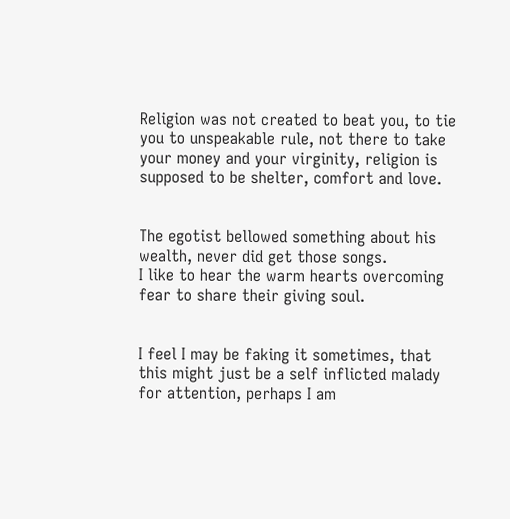Religion was not created to beat you, to tie you to unspeakable rule, not there to take your money and your virginity, religion is supposed to be shelter, comfort and love.


The egotist bellowed something about his wealth, never did get those songs.
I like to hear the warm hearts overcoming fear to share their giving soul.


I feel I may be faking it sometimes, that this might just be a self inflicted malady for attention, perhaps I am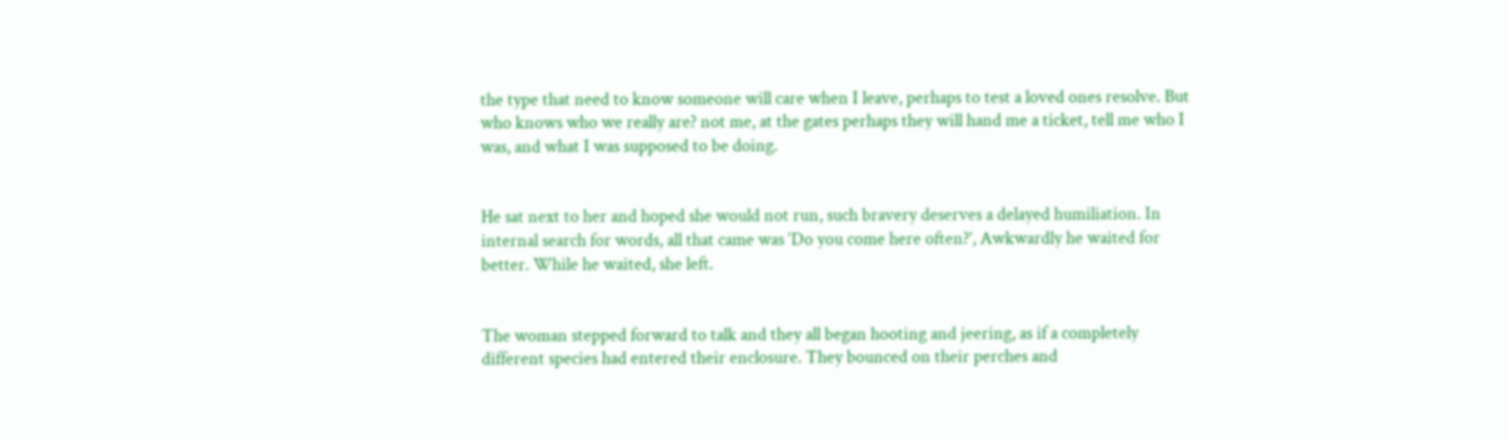the type that need to know someone will care when I leave, perhaps to test a loved ones resolve. But who knows who we really are? not me, at the gates perhaps they will hand me a ticket, tell me who I was, and what I was supposed to be doing.


He sat next to her and hoped she would not run, such bravery deserves a delayed humiliation. In internal search for words, all that came was ‘Do you come here often?’, Awkwardly he waited for better. While he waited, she left.


The woman stepped forward to talk and they all began hooting and jeering, as if a completely different species had entered their enclosure. They bounced on their perches and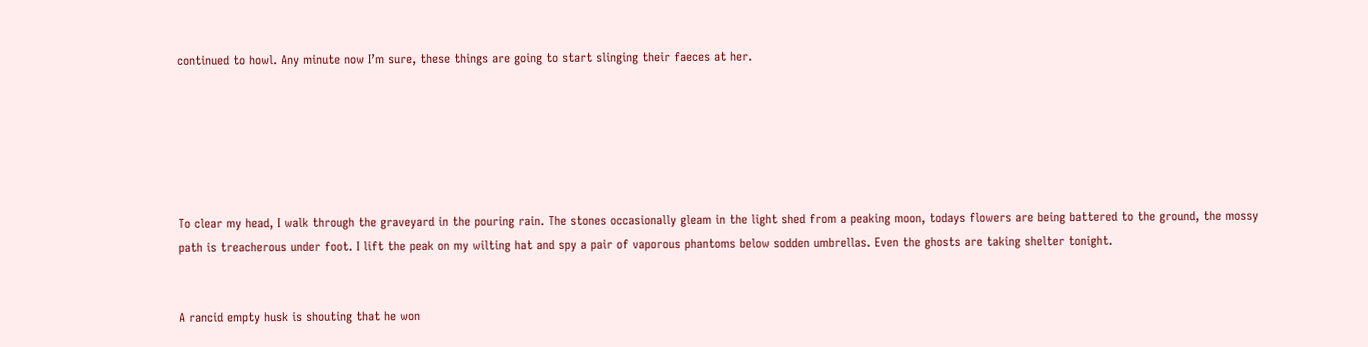continued to howl. Any minute now I’m sure, these things are going to start slinging their faeces at her.






To clear my head, I walk through the graveyard in the pouring rain. The stones occasionally gleam in the light shed from a peaking moon, todays flowers are being battered to the ground, the mossy path is treacherous under foot. I lift the peak on my wilting hat and spy a pair of vaporous phantoms below sodden umbrellas. Even the ghosts are taking shelter tonight.


A rancid empty husk is shouting that he won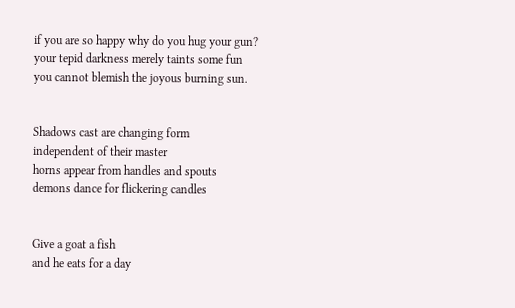if you are so happy why do you hug your gun?
your tepid darkness merely taints some fun
you cannot blemish the joyous burning sun.


Shadows cast are changing form
independent of their master
horns appear from handles and spouts
demons dance for flickering candles


Give a goat a fish
and he eats for a day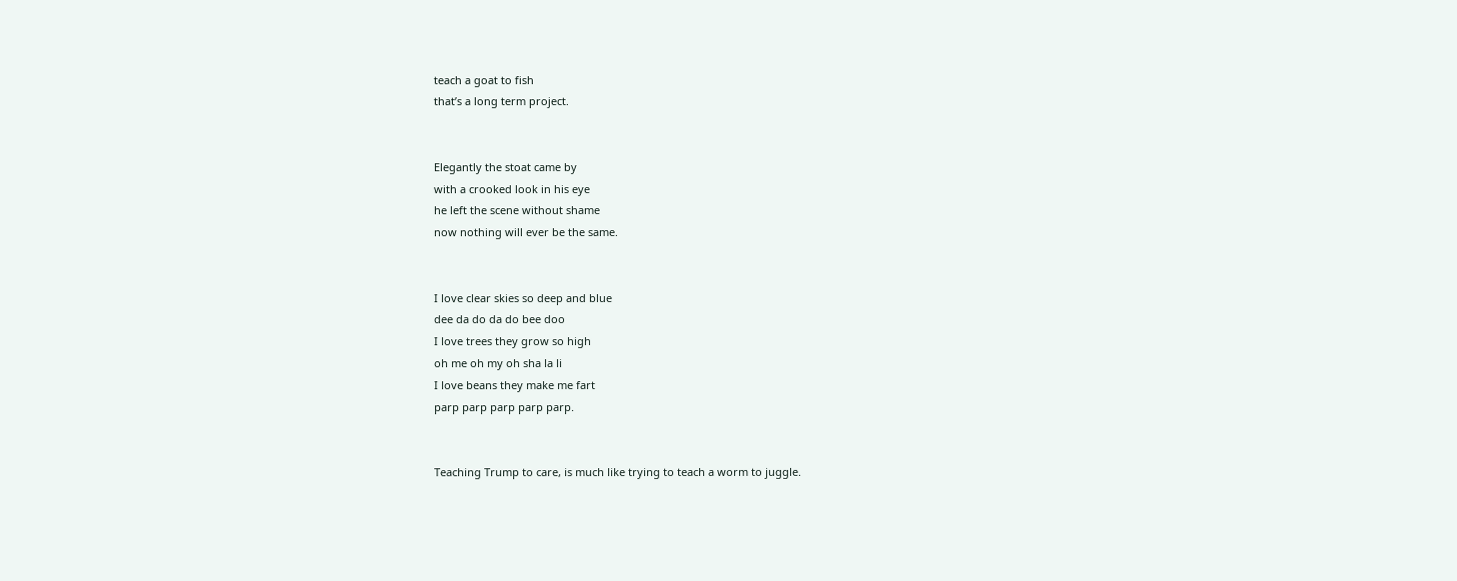teach a goat to fish
that’s a long term project.


Elegantly the stoat came by
with a crooked look in his eye
he left the scene without shame
now nothing will ever be the same.


I love clear skies so deep and blue
dee da do da do bee doo
I love trees they grow so high
oh me oh my oh sha la li
I love beans they make me fart
parp parp parp parp parp.


Teaching Trump to care, is much like trying to teach a worm to juggle.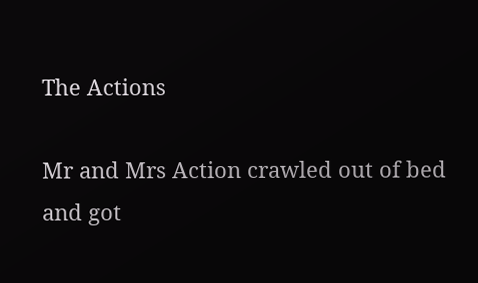The Actions

Mr and Mrs Action crawled out of bed and got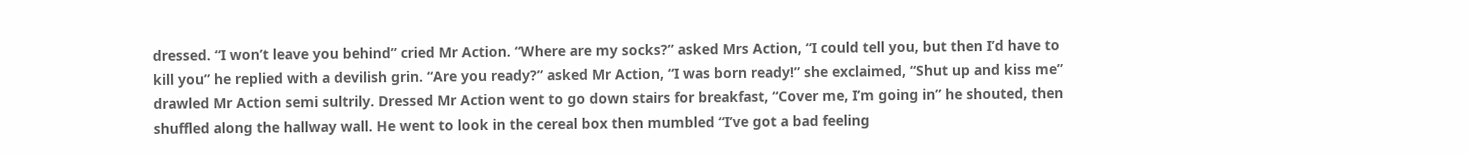dressed. “I won’t leave you behind” cried Mr Action. “Where are my socks?” asked Mrs Action, “I could tell you, but then I’d have to kill you” he replied with a devilish grin. “Are you ready?” asked Mr Action, “I was born ready!” she exclaimed, “Shut up and kiss me” drawled Mr Action semi sultrily. Dressed Mr Action went to go down stairs for breakfast, “Cover me, I’m going in” he shouted, then shuffled along the hallway wall. He went to look in the cereal box then mumbled “I’ve got a bad feeling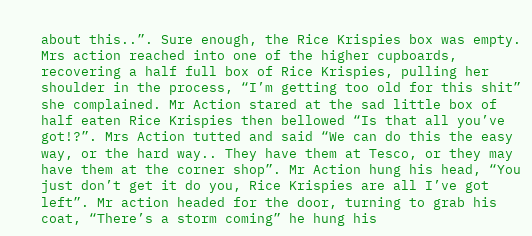about this..”. Sure enough, the Rice Krispies box was empty. Mrs action reached into one of the higher cupboards, recovering a half full box of Rice Krispies, pulling her shoulder in the process, “I’m getting too old for this shit” she complained. Mr Action stared at the sad little box of half eaten Rice Krispies then bellowed “Is that all you’ve got!?”. Mrs Action tutted and said “We can do this the easy way, or the hard way.. They have them at Tesco, or they may have them at the corner shop”. Mr Action hung his head, “You just don’t get it do you, Rice Krispies are all I’ve got left”. Mr action headed for the door, turning to grab his coat, “There’s a storm coming” he hung his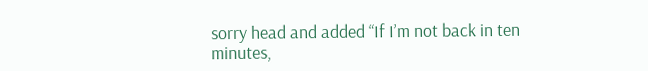sorry head and added “If I’m not back in ten minutes,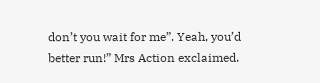don’t you wait for me”. Yeah, you’d better run!” Mrs Action exclaimed.